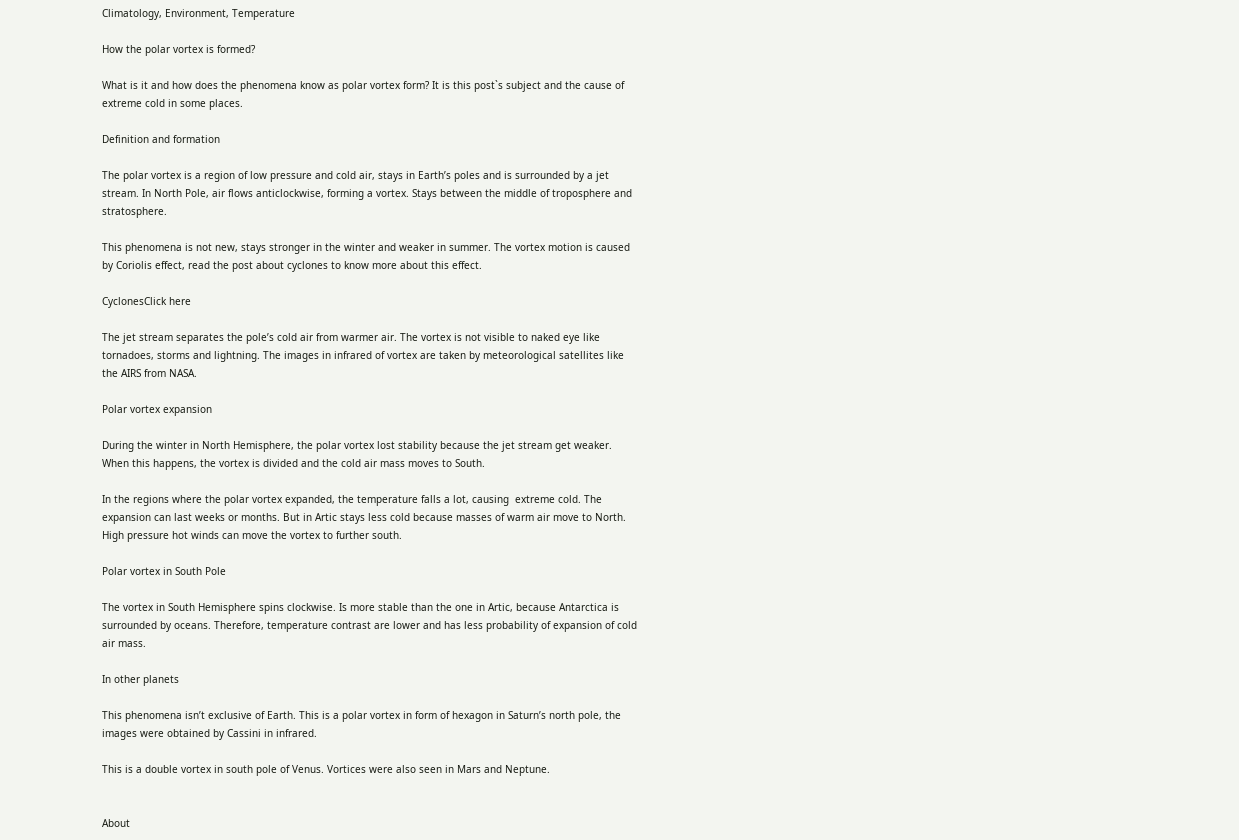Climatology, Environment, Temperature

How the polar vortex is formed?

What is it and how does the phenomena know as polar vortex form? It is this post`s subject and the cause of extreme cold in some places.

Definition and formation

The polar vortex is a region of low pressure and cold air, stays in Earth’s poles and is surrounded by a jet stream. In North Pole, air flows anticlockwise, forming a vortex. Stays between the middle of troposphere and stratosphere.

This phenomena is not new, stays stronger in the winter and weaker in summer. The vortex motion is caused by Coriolis effect, read the post about cyclones to know more about this effect.

CyclonesClick here

The jet stream separates the pole’s cold air from warmer air. The vortex is not visible to naked eye like tornadoes, storms and lightning. The images in infrared of vortex are taken by meteorological satellites like the AIRS from NASA.

Polar vortex expansion

During the winter in North Hemisphere, the polar vortex lost stability because the jet stream get weaker. When this happens, the vortex is divided and the cold air mass moves to South.

In the regions where the polar vortex expanded, the temperature falls a lot, causing  extreme cold. The expansion can last weeks or months. But in Artic stays less cold because masses of warm air move to North. High pressure hot winds can move the vortex to further south.

Polar vortex in South Pole

The vortex in South Hemisphere spins clockwise. Is more stable than the one in Artic, because Antarctica is surrounded by oceans. Therefore, temperature contrast are lower and has less probability of expansion of cold air mass.

In other planets

This phenomena isn’t exclusive of Earth. This is a polar vortex in form of hexagon in Saturn’s north pole, the images were obtained by Cassini in infrared.

This is a double vortex in south pole of Venus. Vortices were also seen in Mars and Neptune.


About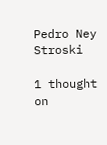Pedro Ney Stroski

1 thought on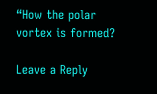“How the polar vortex is formed?

Leave a Reply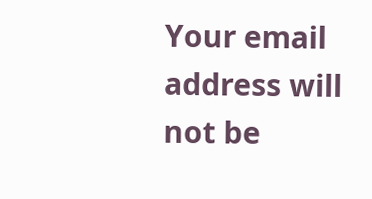Your email address will not be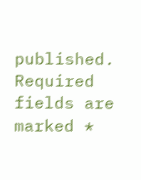published. Required fields are marked *